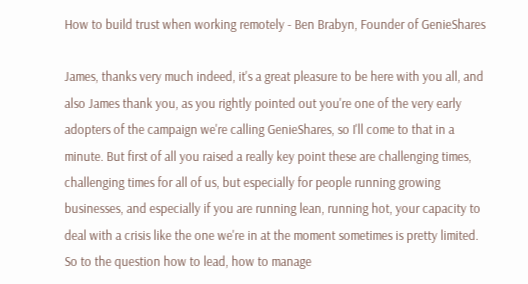How to build trust when working remotely - Ben Brabyn, Founder of GenieShares

James, thanks very much indeed, it's a great pleasure to be here with you all, and also James thank you, as you rightly pointed out you're one of the very early adopters of the campaign we're calling GenieShares, so I'll come to that in a minute. But first of all you raised a really key point these are challenging times, challenging times for all of us, but especially for people running growing businesses, and especially if you are running lean, running hot, your capacity to deal with a crisis like the one we're in at the moment sometimes is pretty limited. So to the question how to lead, how to manage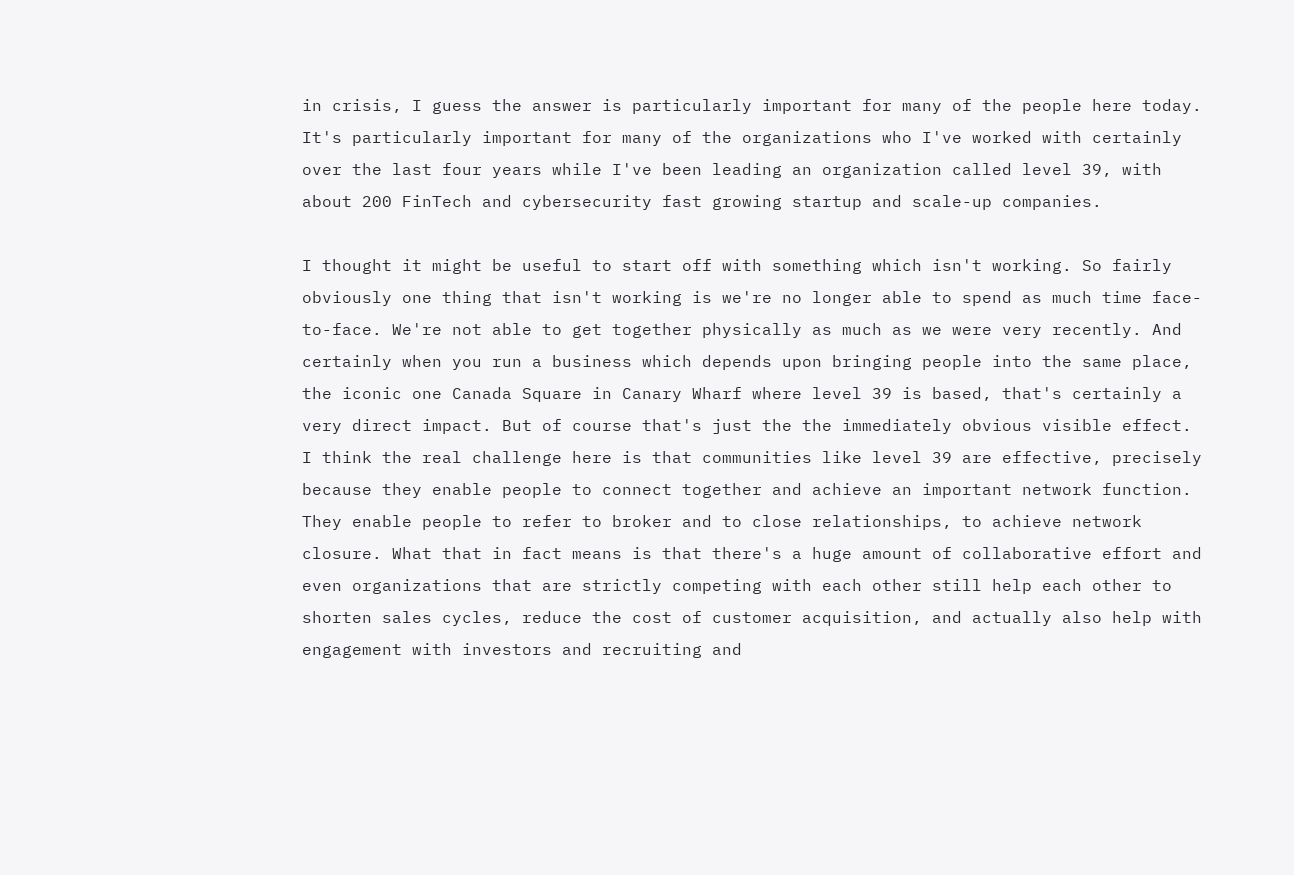in crisis, I guess the answer is particularly important for many of the people here today. It's particularly important for many of the organizations who I've worked with certainly over the last four years while I've been leading an organization called level 39, with about 200 FinTech and cybersecurity fast growing startup and scale-up companies.

I thought it might be useful to start off with something which isn't working. So fairly obviously one thing that isn't working is we're no longer able to spend as much time face-to-face. We're not able to get together physically as much as we were very recently. And certainly when you run a business which depends upon bringing people into the same place, the iconic one Canada Square in Canary Wharf where level 39 is based, that's certainly a very direct impact. But of course that's just the the immediately obvious visible effect. I think the real challenge here is that communities like level 39 are effective, precisely because they enable people to connect together and achieve an important network function. They enable people to refer to broker and to close relationships, to achieve network closure. What that in fact means is that there's a huge amount of collaborative effort and even organizations that are strictly competing with each other still help each other to shorten sales cycles, reduce the cost of customer acquisition, and actually also help with engagement with investors and recruiting and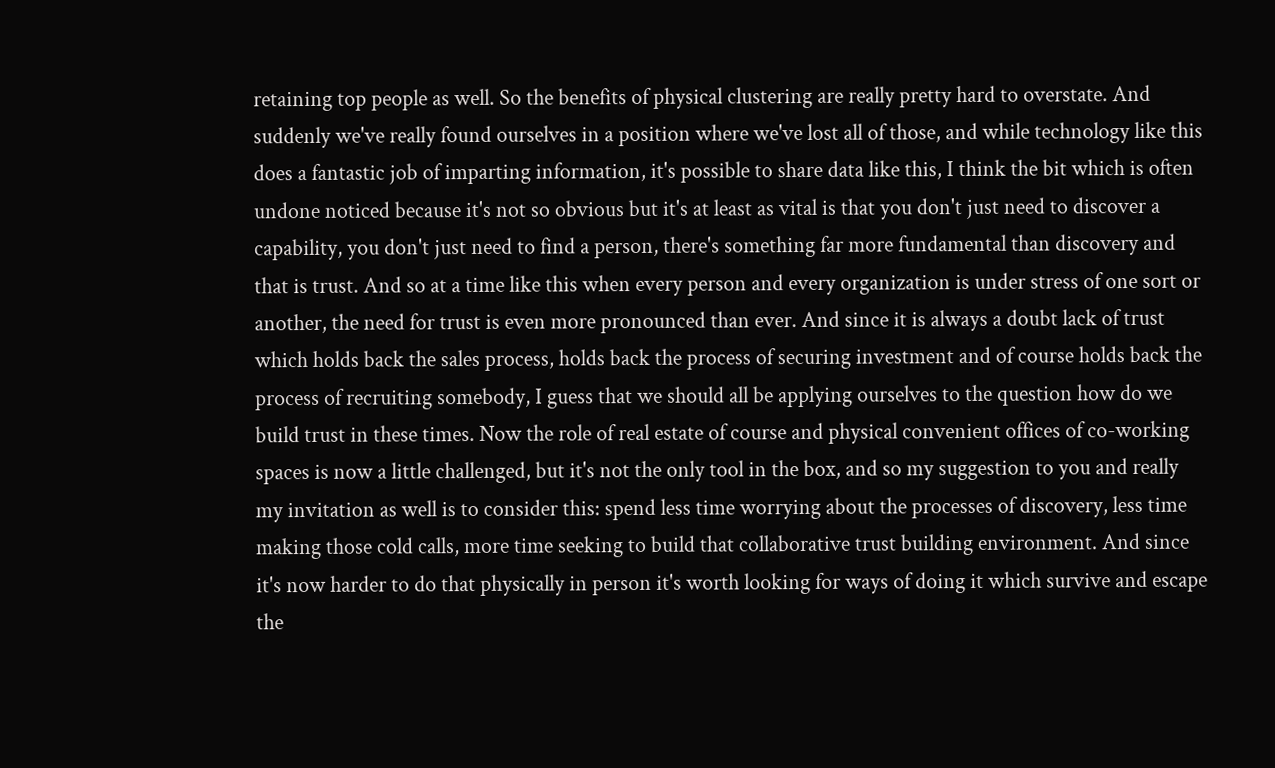retaining top people as well. So the benefits of physical clustering are really pretty hard to overstate. And suddenly we've really found ourselves in a position where we've lost all of those, and while technology like this does a fantastic job of imparting information, it's possible to share data like this, I think the bit which is often undone noticed because it's not so obvious but it's at least as vital is that you don't just need to discover a capability, you don't just need to find a person, there's something far more fundamental than discovery and that is trust. And so at a time like this when every person and every organization is under stress of one sort or another, the need for trust is even more pronounced than ever. And since it is always a doubt lack of trust which holds back the sales process, holds back the process of securing investment and of course holds back the process of recruiting somebody, I guess that we should all be applying ourselves to the question how do we build trust in these times. Now the role of real estate of course and physical convenient offices of co-working spaces is now a little challenged, but it's not the only tool in the box, and so my suggestion to you and really my invitation as well is to consider this: spend less time worrying about the processes of discovery, less time making those cold calls, more time seeking to build that collaborative trust building environment. And since it's now harder to do that physically in person it's worth looking for ways of doing it which survive and escape the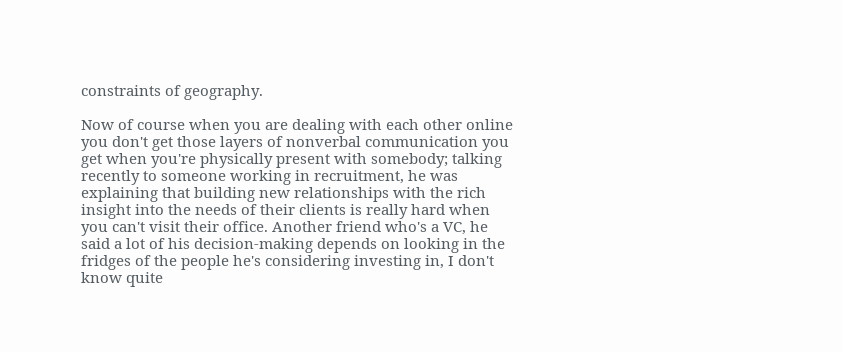constraints of geography.

Now of course when you are dealing with each other online you don't get those layers of nonverbal communication you get when you're physically present with somebody; talking recently to someone working in recruitment, he was explaining that building new relationships with the rich insight into the needs of their clients is really hard when you can't visit their office. Another friend who's a VC, he said a lot of his decision-making depends on looking in the fridges of the people he's considering investing in, I don't know quite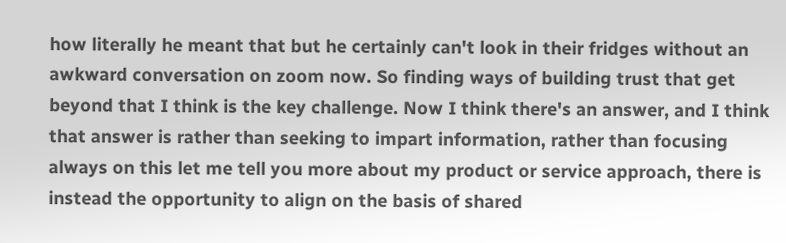how literally he meant that but he certainly can't look in their fridges without an awkward conversation on zoom now. So finding ways of building trust that get beyond that I think is the key challenge. Now I think there's an answer, and I think that answer is rather than seeking to impart information, rather than focusing always on this let me tell you more about my product or service approach, there is instead the opportunity to align on the basis of shared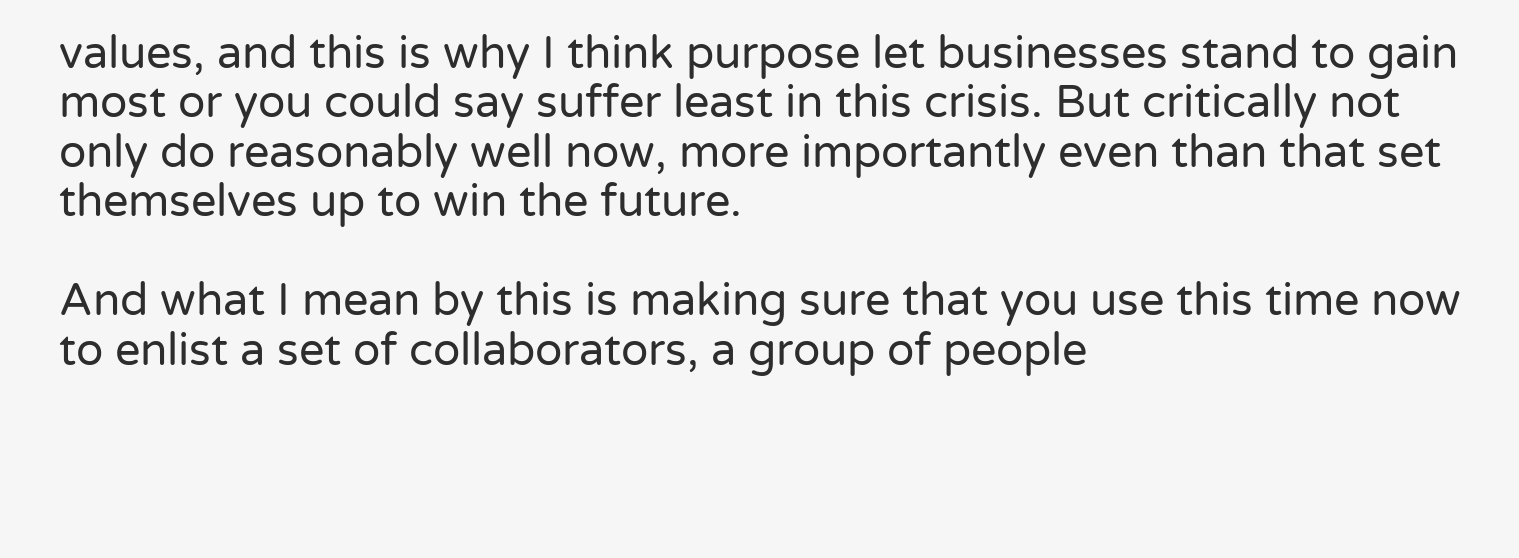values, and this is why I think purpose let businesses stand to gain most or you could say suffer least in this crisis. But critically not only do reasonably well now, more importantly even than that set themselves up to win the future.

And what I mean by this is making sure that you use this time now to enlist a set of collaborators, a group of people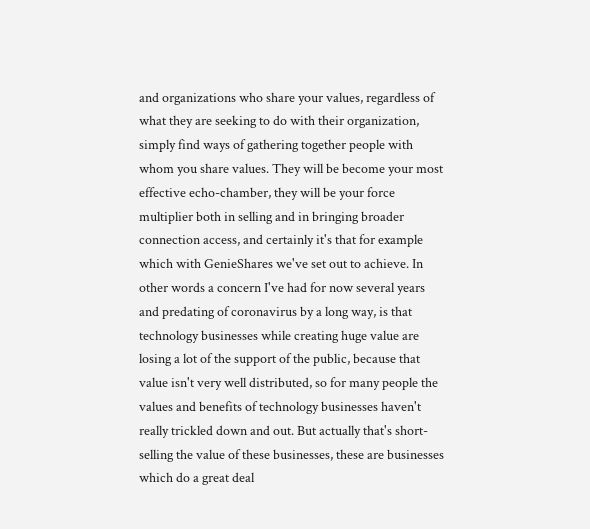and organizations who share your values, regardless of what they are seeking to do with their organization, simply find ways of gathering together people with whom you share values. They will be become your most effective echo-chamber, they will be your force multiplier both in selling and in bringing broader connection access, and certainly it's that for example which with GenieShares we've set out to achieve. In other words a concern I've had for now several years and predating of coronavirus by a long way, is that technology businesses while creating huge value are losing a lot of the support of the public, because that value isn't very well distributed, so for many people the values and benefits of technology businesses haven't really trickled down and out. But actually that's short-selling the value of these businesses, these are businesses which do a great deal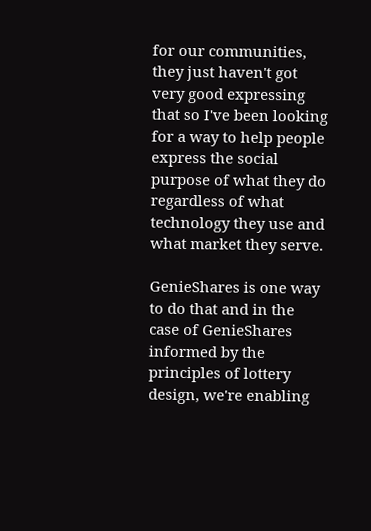for our communities, they just haven't got very good expressing that so I've been looking for a way to help people express the social purpose of what they do regardless of what technology they use and what market they serve.

GenieShares is one way to do that and in the case of GenieShares informed by the principles of lottery design, we're enabling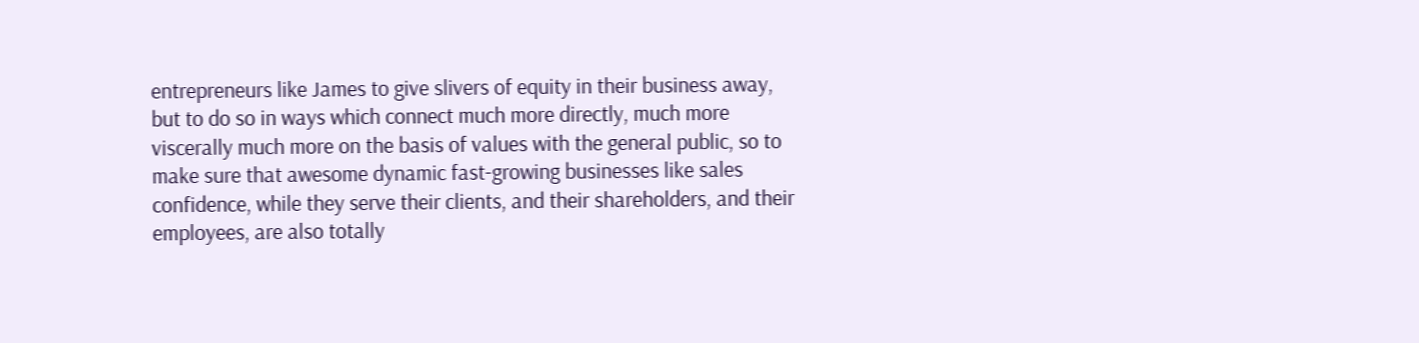entrepreneurs like James to give slivers of equity in their business away, but to do so in ways which connect much more directly, much more viscerally much more on the basis of values with the general public, so to make sure that awesome dynamic fast-growing businesses like sales confidence, while they serve their clients, and their shareholders, and their employees, are also totally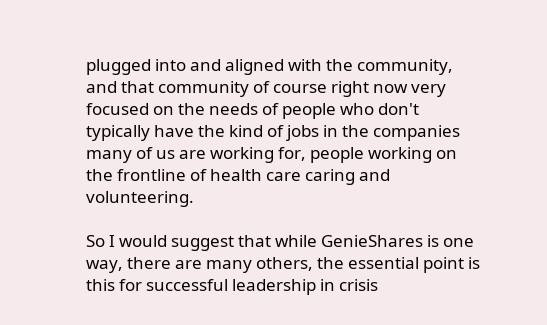plugged into and aligned with the community, and that community of course right now very focused on the needs of people who don't typically have the kind of jobs in the companies many of us are working for, people working on the frontline of health care caring and volunteering.

So I would suggest that while GenieShares is one way, there are many others, the essential point is this for successful leadership in crisis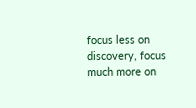focus less on discovery, focus much more on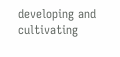developing and cultivating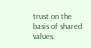trust on the basis of shared values.